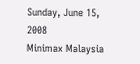Sunday, June 15, 2008
Minimax Malaysia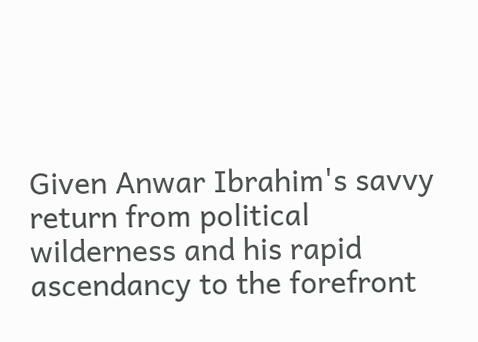Given Anwar Ibrahim's savvy return from political wilderness and his rapid ascendancy to the forefront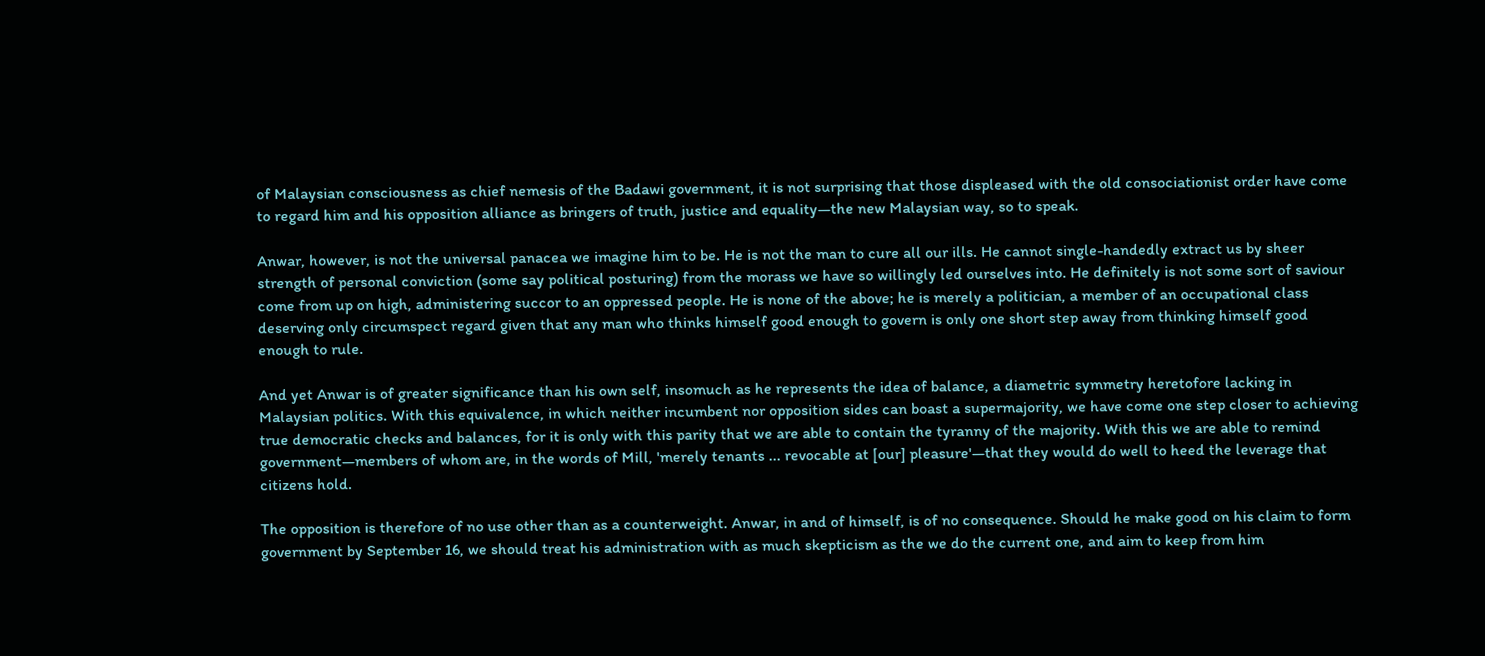of Malaysian consciousness as chief nemesis of the Badawi government, it is not surprising that those displeased with the old consociationist order have come to regard him and his opposition alliance as bringers of truth, justice and equality—the new Malaysian way, so to speak.

Anwar, however, is not the universal panacea we imagine him to be. He is not the man to cure all our ills. He cannot single-handedly extract us by sheer strength of personal conviction (some say political posturing) from the morass we have so willingly led ourselves into. He definitely is not some sort of saviour come from up on high, administering succor to an oppressed people. He is none of the above; he is merely a politician, a member of an occupational class deserving only circumspect regard given that any man who thinks himself good enough to govern is only one short step away from thinking himself good enough to rule.

And yet Anwar is of greater significance than his own self, insomuch as he represents the idea of balance, a diametric symmetry heretofore lacking in Malaysian politics. With this equivalence, in which neither incumbent nor opposition sides can boast a supermajority, we have come one step closer to achieving true democratic checks and balances, for it is only with this parity that we are able to contain the tyranny of the majority. With this we are able to remind government—members of whom are, in the words of Mill, 'merely tenants ... revocable at [our] pleasure'—that they would do well to heed the leverage that citizens hold.

The opposition is therefore of no use other than as a counterweight. Anwar, in and of himself, is of no consequence. Should he make good on his claim to form government by September 16, we should treat his administration with as much skepticism as the we do the current one, and aim to keep from him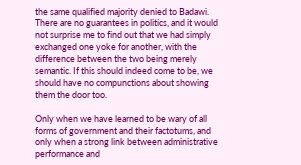the same qualified majority denied to Badawi. There are no guarantees in politics, and it would not surprise me to find out that we had simply exchanged one yoke for another, with the difference between the two being merely semantic. If this should indeed come to be, we should have no compunctions about showing them the door too.

Only when we have learned to be wary of all forms of government and their factotums, and only when a strong link between administrative performance and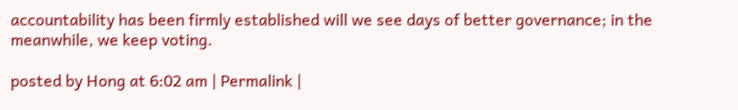accountability has been firmly established will we see days of better governance; in the meanwhile, we keep voting.

posted by Hong at 6:02 am | Permalink |